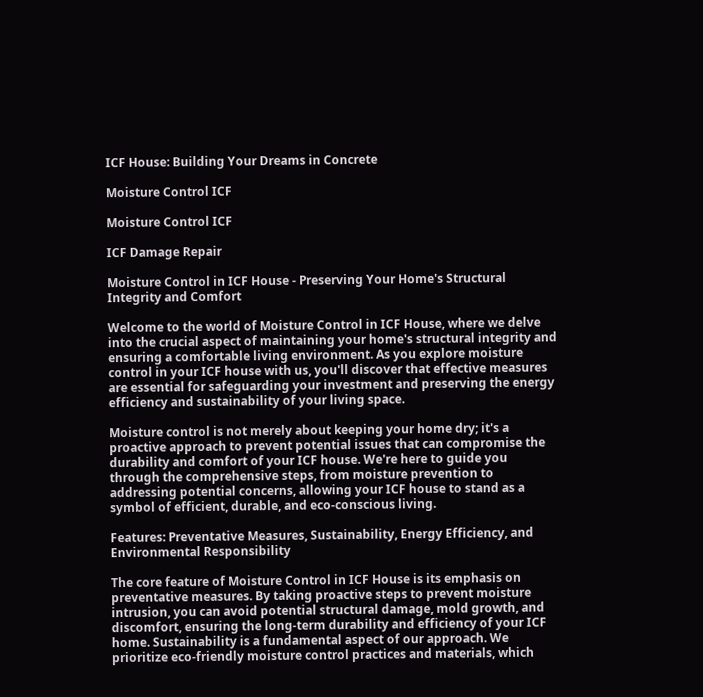ICF House: Building Your Dreams in Concrete

Moisture Control ICF

Moisture Control ICF

ICF Damage Repair

Moisture Control in ICF House - Preserving Your Home's Structural Integrity and Comfort

Welcome to the world of Moisture Control in ICF House, where we delve into the crucial aspect of maintaining your home's structural integrity and ensuring a comfortable living environment. As you explore moisture control in your ICF house with us, you'll discover that effective measures are essential for safeguarding your investment and preserving the energy efficiency and sustainability of your living space.

Moisture control is not merely about keeping your home dry; it's a proactive approach to prevent potential issues that can compromise the durability and comfort of your ICF house. We're here to guide you through the comprehensive steps, from moisture prevention to addressing potential concerns, allowing your ICF house to stand as a symbol of efficient, durable, and eco-conscious living.

Features: Preventative Measures, Sustainability, Energy Efficiency, and Environmental Responsibility

The core feature of Moisture Control in ICF House is its emphasis on preventative measures. By taking proactive steps to prevent moisture intrusion, you can avoid potential structural damage, mold growth, and discomfort, ensuring the long-term durability and efficiency of your ICF home. Sustainability is a fundamental aspect of our approach. We prioritize eco-friendly moisture control practices and materials, which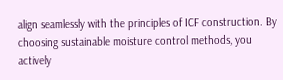align seamlessly with the principles of ICF construction. By choosing sustainable moisture control methods, you actively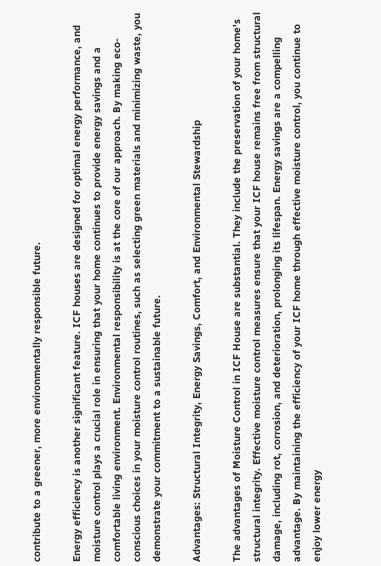contribute to a greener, more environmentally responsible future.

Energy efficiency is another significant feature. ICF houses are designed for optimal energy performance, and moisture control plays a crucial role in ensuring that your home continues to provide energy savings and a comfortable living environment. Environmental responsibility is at the core of our approach. By making eco-conscious choices in your moisture control routines, such as selecting green materials and minimizing waste, you demonstrate your commitment to a sustainable future.

Advantages: Structural Integrity, Energy Savings, Comfort, and Environmental Stewardship

The advantages of Moisture Control in ICF House are substantial. They include the preservation of your home's structural integrity. Effective moisture control measures ensure that your ICF house remains free from structural damage, including rot, corrosion, and deterioration, prolonging its lifespan. Energy savings are a compelling advantage. By maintaining the efficiency of your ICF home through effective moisture control, you continue to enjoy lower energy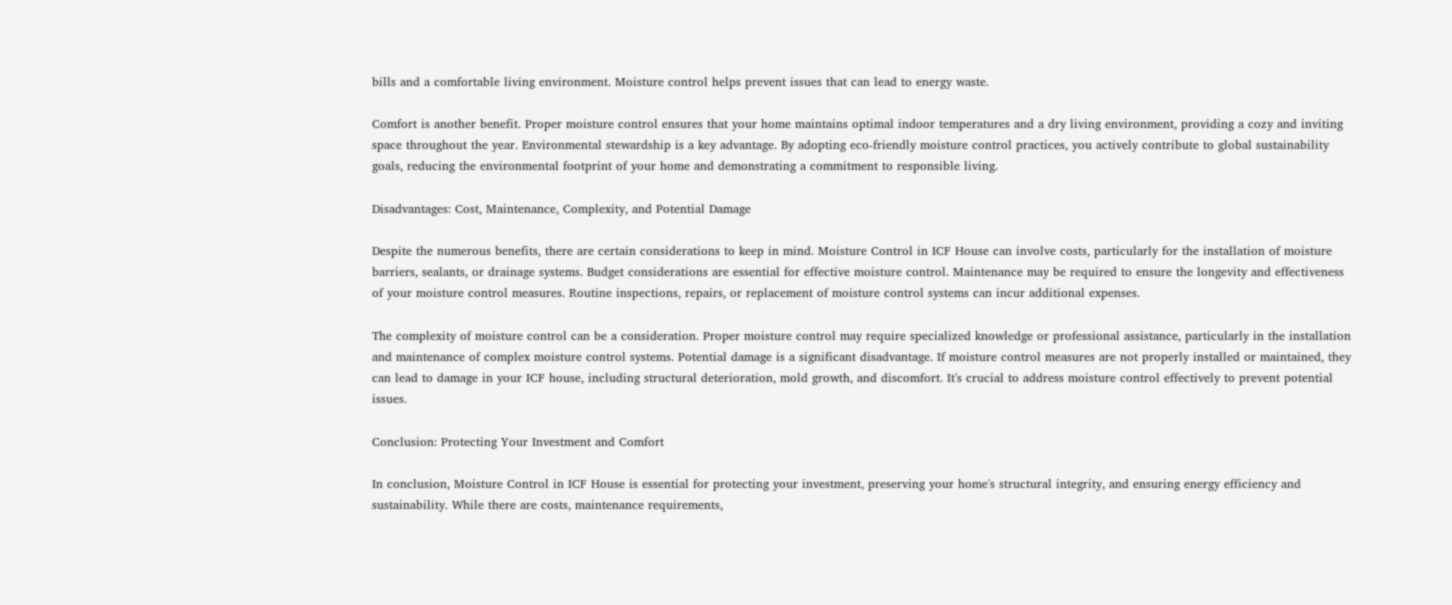bills and a comfortable living environment. Moisture control helps prevent issues that can lead to energy waste.

Comfort is another benefit. Proper moisture control ensures that your home maintains optimal indoor temperatures and a dry living environment, providing a cozy and inviting space throughout the year. Environmental stewardship is a key advantage. By adopting eco-friendly moisture control practices, you actively contribute to global sustainability goals, reducing the environmental footprint of your home and demonstrating a commitment to responsible living.

Disadvantages: Cost, Maintenance, Complexity, and Potential Damage

Despite the numerous benefits, there are certain considerations to keep in mind. Moisture Control in ICF House can involve costs, particularly for the installation of moisture barriers, sealants, or drainage systems. Budget considerations are essential for effective moisture control. Maintenance may be required to ensure the longevity and effectiveness of your moisture control measures. Routine inspections, repairs, or replacement of moisture control systems can incur additional expenses.

The complexity of moisture control can be a consideration. Proper moisture control may require specialized knowledge or professional assistance, particularly in the installation and maintenance of complex moisture control systems. Potential damage is a significant disadvantage. If moisture control measures are not properly installed or maintained, they can lead to damage in your ICF house, including structural deterioration, mold growth, and discomfort. It's crucial to address moisture control effectively to prevent potential issues.

Conclusion: Protecting Your Investment and Comfort

In conclusion, Moisture Control in ICF House is essential for protecting your investment, preserving your home's structural integrity, and ensuring energy efficiency and sustainability. While there are costs, maintenance requirements,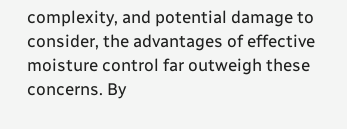complexity, and potential damage to consider, the advantages of effective moisture control far outweigh these concerns. By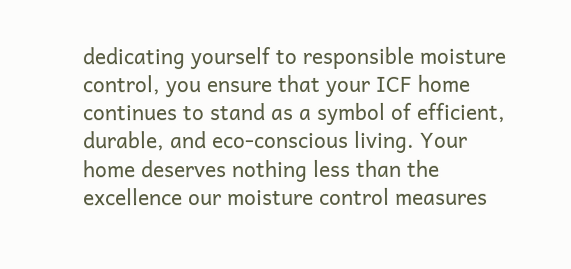dedicating yourself to responsible moisture control, you ensure that your ICF home continues to stand as a symbol of efficient, durable, and eco-conscious living. Your home deserves nothing less than the excellence our moisture control measures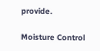provide.

Moisture Control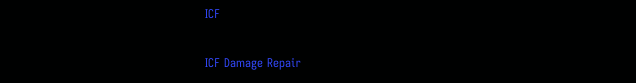ICF

ICF Damage Repair